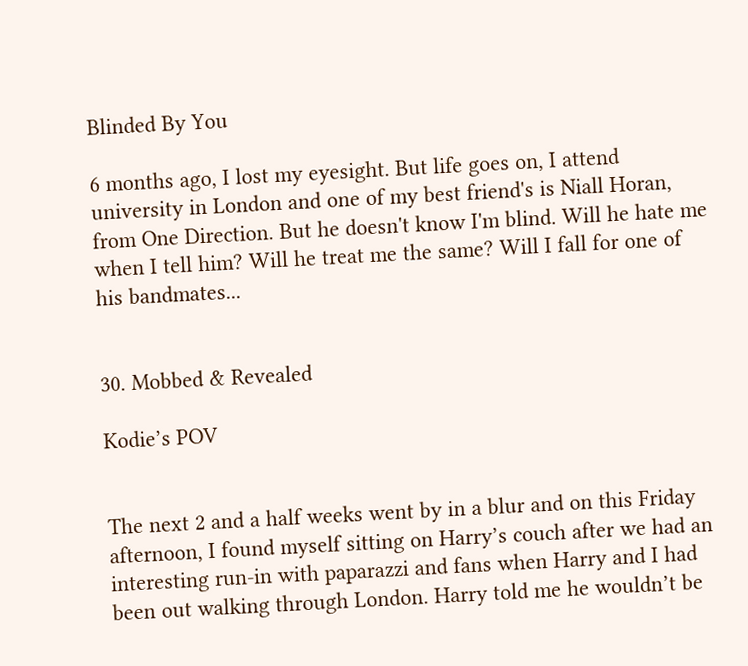Blinded By You

6 months ago, I lost my eyesight. But life goes on, I attend university in London and one of my best friend's is Niall Horan, from One Direction. But he doesn't know I'm blind. Will he hate me when I tell him? Will he treat me the same? Will I fall for one of his bandmates...


30. Mobbed & Revealed

Kodie’s POV


The next 2 and a half weeks went by in a blur and on this Friday afternoon, I found myself sitting on Harry’s couch after we had an interesting run-in with paparazzi and fans when Harry and I had been out walking through London. Harry told me he wouldn’t be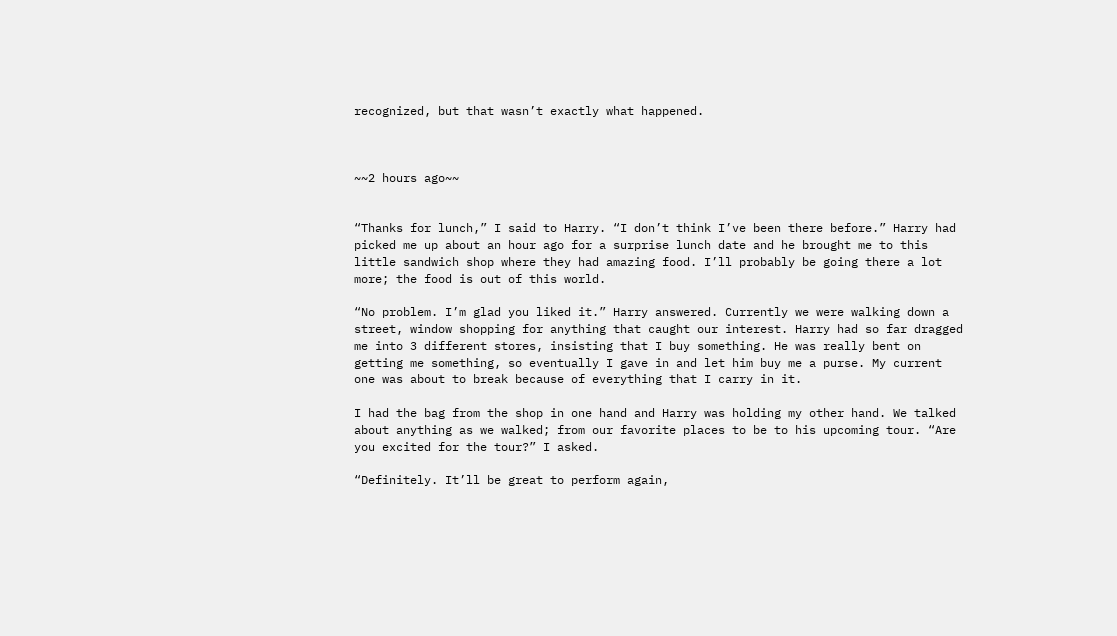recognized, but that wasn’t exactly what happened.



~~2 hours ago~~


“Thanks for lunch,” I said to Harry. “I don’t think I’ve been there before.” Harry had picked me up about an hour ago for a surprise lunch date and he brought me to this little sandwich shop where they had amazing food. I’ll probably be going there a lot more; the food is out of this world.

“No problem. I’m glad you liked it.” Harry answered. Currently we were walking down a street, window shopping for anything that caught our interest. Harry had so far dragged me into 3 different stores, insisting that I buy something. He was really bent on getting me something, so eventually I gave in and let him buy me a purse. My current one was about to break because of everything that I carry in it.

I had the bag from the shop in one hand and Harry was holding my other hand. We talked about anything as we walked; from our favorite places to be to his upcoming tour. “Are you excited for the tour?” I asked.

“Definitely. It’ll be great to perform again,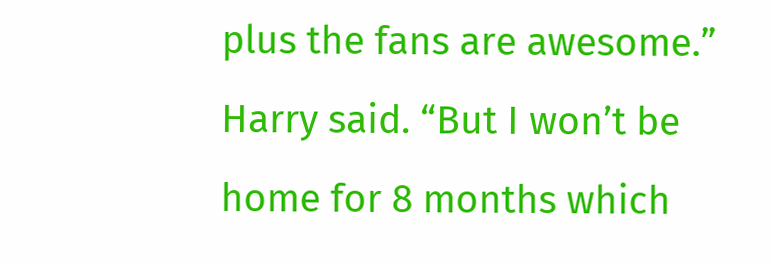plus the fans are awesome.” Harry said. “But I won’t be home for 8 months which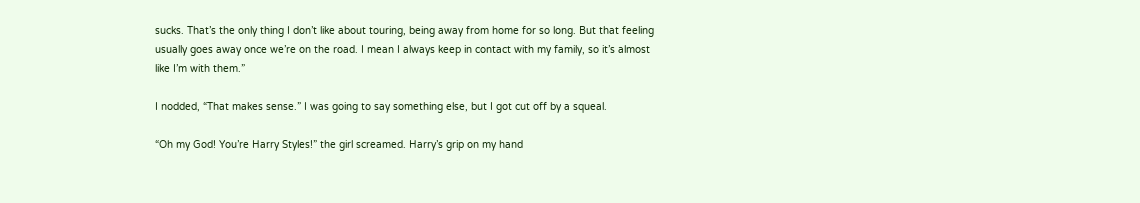sucks. That’s the only thing I don’t like about touring, being away from home for so long. But that feeling usually goes away once we’re on the road. I mean I always keep in contact with my family, so it’s almost like I’m with them.”

I nodded, “That makes sense.” I was going to say something else, but I got cut off by a squeal.

“Oh my God! You’re Harry Styles!” the girl screamed. Harry’s grip on my hand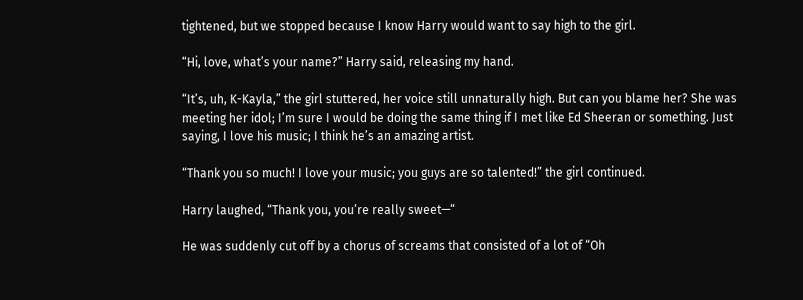tightened, but we stopped because I know Harry would want to say high to the girl.

“Hi, love, what’s your name?” Harry said, releasing my hand.

“It’s, uh, K-Kayla,” the girl stuttered, her voice still unnaturally high. But can you blame her? She was meeting her idol; I’m sure I would be doing the same thing if I met like Ed Sheeran or something. Just saying, I love his music; I think he’s an amazing artist.

“Thank you so much! I love your music; you guys are so talented!” the girl continued.

Harry laughed, “Thank you, you’re really sweet—“

He was suddenly cut off by a chorus of screams that consisted of a lot of “Oh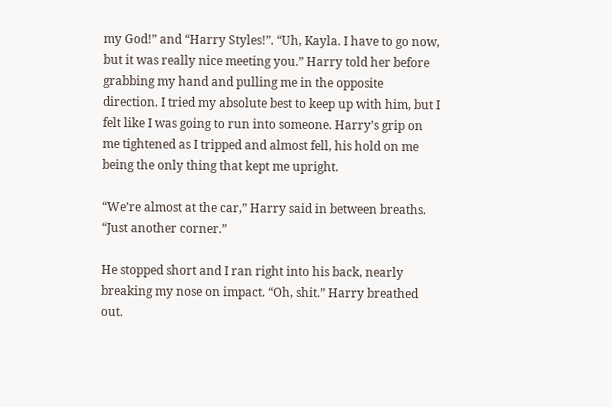my God!” and “Harry Styles!”. “Uh, Kayla. I have to go now, but it was really nice meeting you.” Harry told her before grabbing my hand and pulling me in the opposite direction. I tried my absolute best to keep up with him, but I felt like I was going to run into someone. Harry’s grip on me tightened as I tripped and almost fell, his hold on me being the only thing that kept me upright.

“We’re almost at the car,” Harry said in between breaths. “Just another corner.”

He stopped short and I ran right into his back, nearly breaking my nose on impact. “Oh, shit.” Harry breathed out.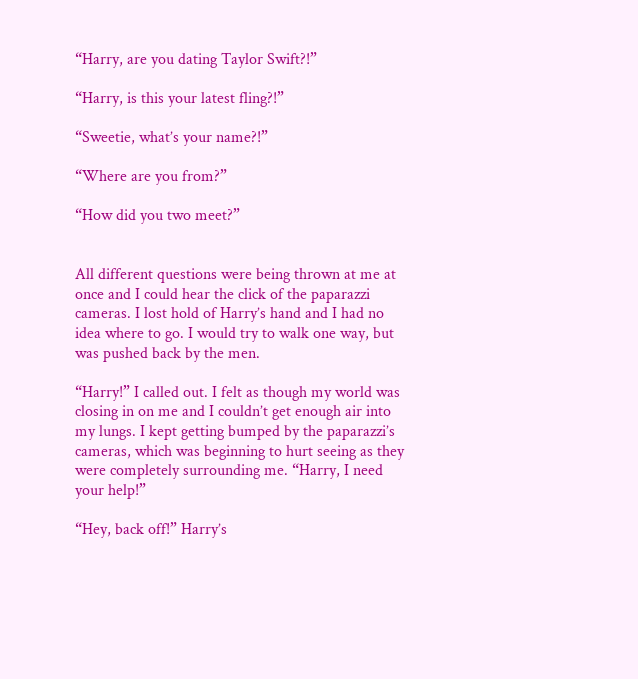“Harry, are you dating Taylor Swift?!”

“Harry, is this your latest fling?!”

“Sweetie, what’s your name?!”

“Where are you from?”

“How did you two meet?”


All different questions were being thrown at me at once and I could hear the click of the paparazzi cameras. I lost hold of Harry’s hand and I had no idea where to go. I would try to walk one way, but was pushed back by the men.

“Harry!” I called out. I felt as though my world was closing in on me and I couldn’t get enough air into my lungs. I kept getting bumped by the paparazzi’s cameras, which was beginning to hurt seeing as they were completely surrounding me. “Harry, I need your help!”

“Hey, back off!” Harry’s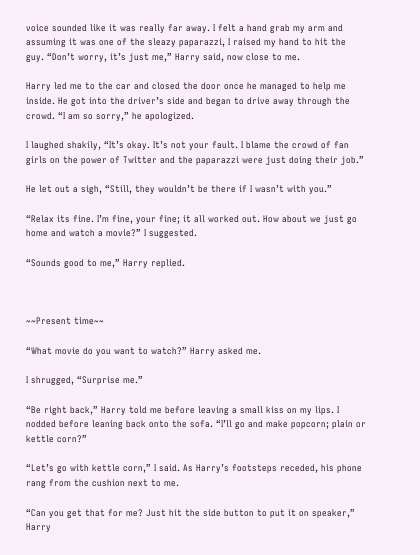voice sounded like it was really far away. I felt a hand grab my arm and assuming it was one of the sleazy paparazzi, I raised my hand to hit the guy. “Don’t worry, it’s just me,” Harry said, now close to me.

Harry led me to the car and closed the door once he managed to help me inside. He got into the driver’s side and began to drive away through the crowd. “I am so sorry,” he apologized.

I laughed shakily, “It’s okay. It’s not your fault. I blame the crowd of fan girls on the power of Twitter and the paparazzi were just doing their job.”

He let out a sigh, “Still, they wouldn’t be there if I wasn’t with you.”

“Relax its fine. I’m fine, your fine; it all worked out. How about we just go home and watch a movie?” I suggested.

“Sounds good to me,” Harry replied.



~~Present time~~

“What movie do you want to watch?” Harry asked me.

I shrugged, “Surprise me.”

“Be right back,” Harry told me before leaving a small kiss on my lips. I nodded before leaning back onto the sofa. “I’ll go and make popcorn; plain or kettle corn?”

“Let’s go with kettle corn,” I said. As Harry’s footsteps receded, his phone rang from the cushion next to me.

“Can you get that for me? Just hit the side button to put it on speaker,” Harry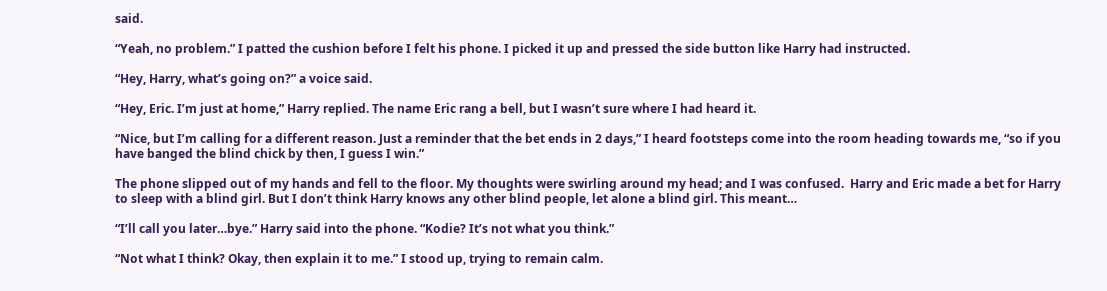said.

“Yeah, no problem.” I patted the cushion before I felt his phone. I picked it up and pressed the side button like Harry had instructed.

“Hey, Harry, what’s going on?” a voice said.

“Hey, Eric. I’m just at home,” Harry replied. The name Eric rang a bell, but I wasn’t sure where I had heard it.

“Nice, but I’m calling for a different reason. Just a reminder that the bet ends in 2 days,” I heard footsteps come into the room heading towards me, “so if you have banged the blind chick by then, I guess I win.”

The phone slipped out of my hands and fell to the floor. My thoughts were swirling around my head; and I was confused.  Harry and Eric made a bet for Harry to sleep with a blind girl. But I don’t think Harry knows any other blind people, let alone a blind girl. This meant…

“I’ll call you later…bye.” Harry said into the phone. “Kodie? It’s not what you think.”

“Not what I think? Okay, then explain it to me.” I stood up, trying to remain calm.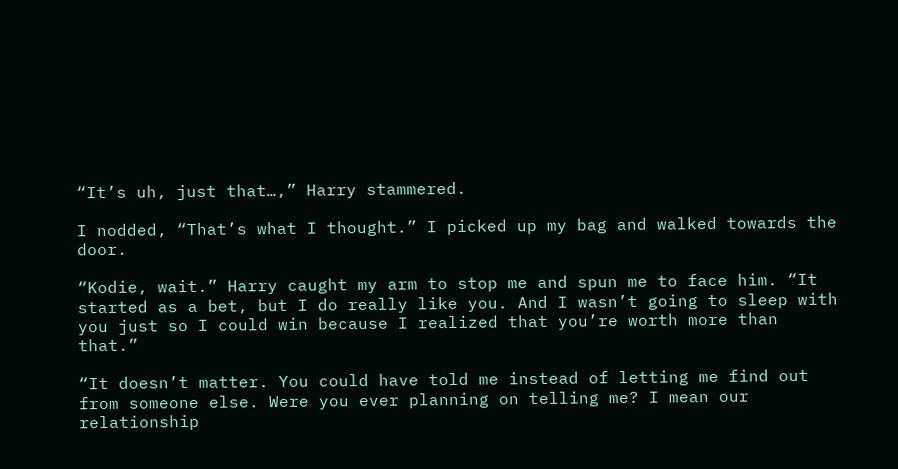“It’s uh, just that…,” Harry stammered.

I nodded, “That’s what I thought.” I picked up my bag and walked towards the door.

“Kodie, wait.” Harry caught my arm to stop me and spun me to face him. “It started as a bet, but I do really like you. And I wasn’t going to sleep with you just so I could win because I realized that you’re worth more than that.”

“It doesn’t matter. You could have told me instead of letting me find out from someone else. Were you ever planning on telling me? I mean our relationship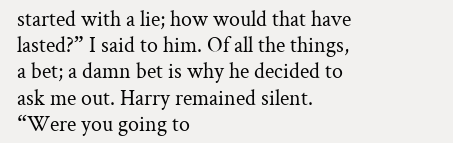started with a lie; how would that have lasted?” I said to him. Of all the things, a bet; a damn bet is why he decided to ask me out. Harry remained silent. “Were you going to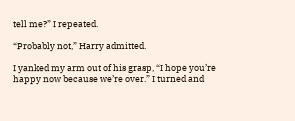tell me?” I repeated.

“Probably not,” Harry admitted.

I yanked my arm out of his grasp, “I hope you’re happy now because we’re over.” I turned and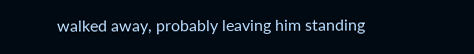walked away, probably leaving him standing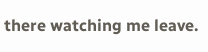there watching me leave.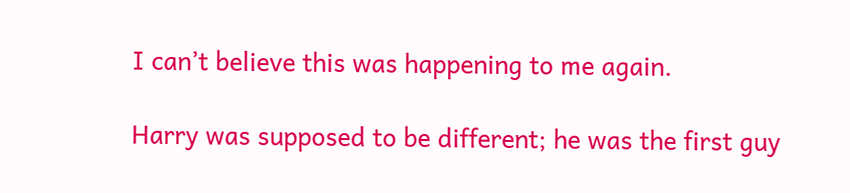I can’t believe this was happening to me again.

Harry was supposed to be different; he was the first guy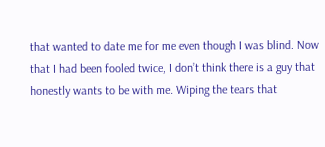that wanted to date me for me even though I was blind. Now that I had been fooled twice, I don’t think there is a guy that honestly wants to be with me. Wiping the tears that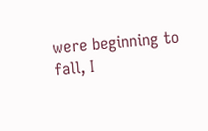were beginning to fall, I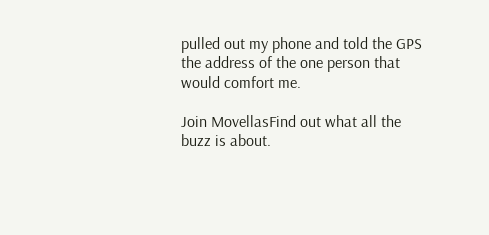pulled out my phone and told the GPS the address of the one person that would comfort me.

Join MovellasFind out what all the buzz is about.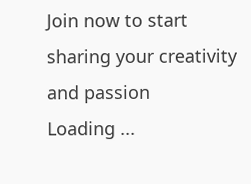Join now to start sharing your creativity and passion
Loading ...